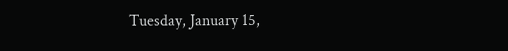Tuesday, January 15,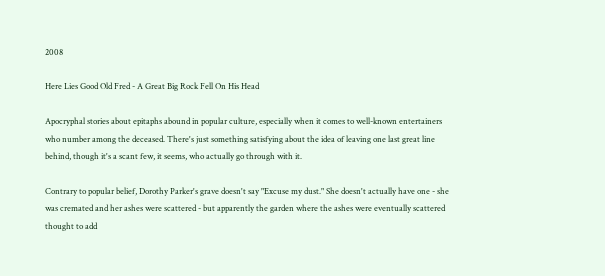2008

Here Lies Good Old Fred - A Great Big Rock Fell On His Head

Apocryphal stories about epitaphs abound in popular culture, especially when it comes to well-known entertainers who number among the deceased. There's just something satisfying about the idea of leaving one last great line behind, though it's a scant few, it seems, who actually go through with it.

Contrary to popular belief, Dorothy Parker's grave doesn't say "Excuse my dust." She doesn't actually have one - she was cremated and her ashes were scattered - but apparently the garden where the ashes were eventually scattered thought to add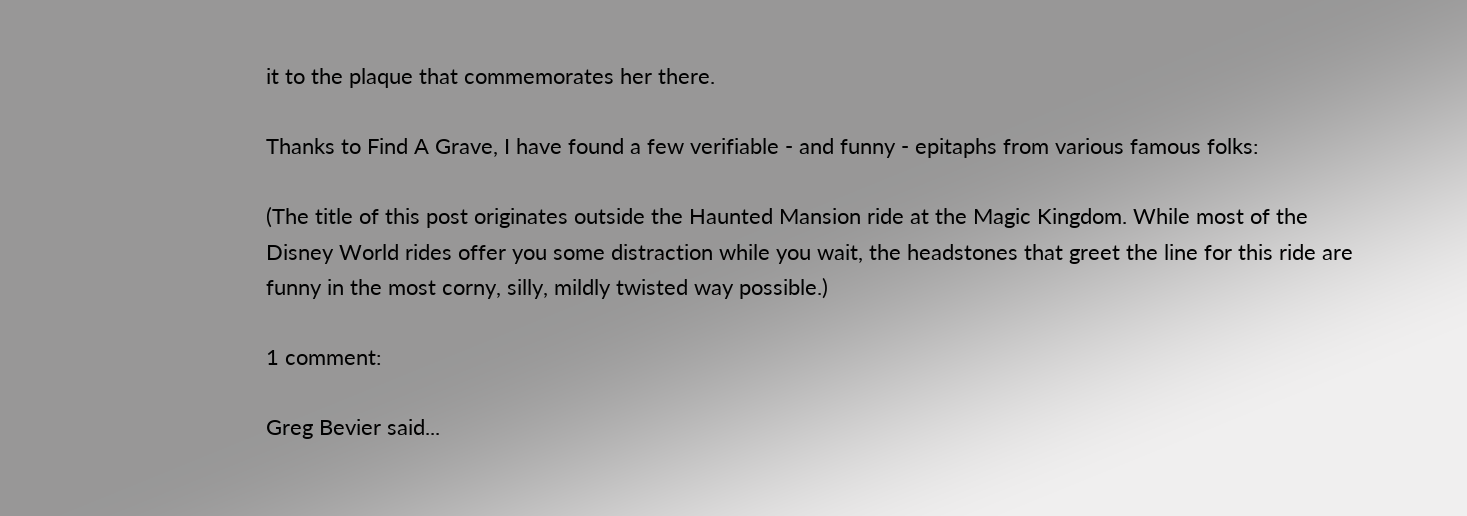it to the plaque that commemorates her there.

Thanks to Find A Grave, I have found a few verifiable - and funny - epitaphs from various famous folks:

(The title of this post originates outside the Haunted Mansion ride at the Magic Kingdom. While most of the Disney World rides offer you some distraction while you wait, the headstones that greet the line for this ride are funny in the most corny, silly, mildly twisted way possible.)

1 comment:

Greg Bevier said...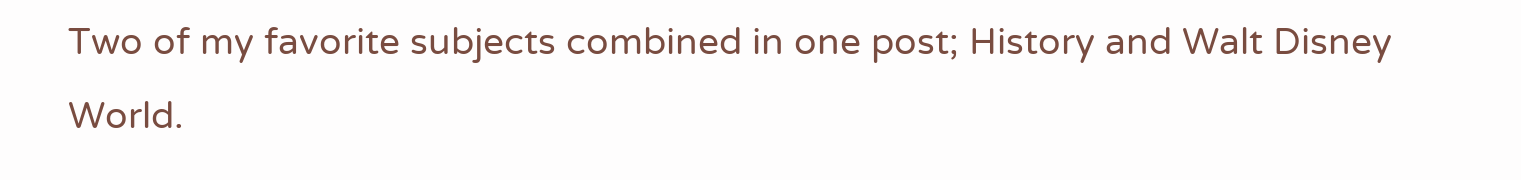Two of my favorite subjects combined in one post; History and Walt Disney World.